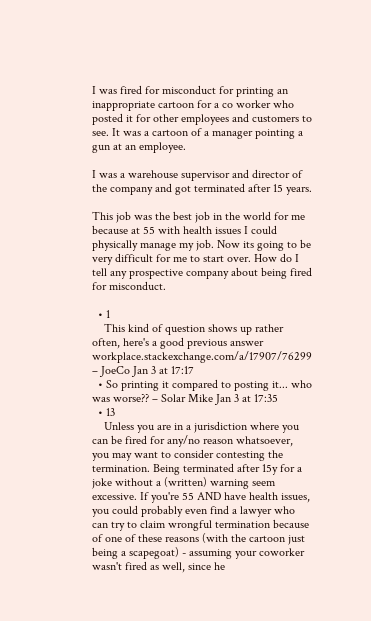I was fired for misconduct for printing an inappropriate cartoon for a co worker who posted it for other employees and customers to see. It was a cartoon of a manager pointing a gun at an employee.

I was a warehouse supervisor and director of the company and got terminated after 15 years.

This job was the best job in the world for me because at 55 with health issues I could physically manage my job. Now its going to be very difficult for me to start over. How do I tell any prospective company about being fired for misconduct.

  • 1
    This kind of question shows up rather often, here's a good previous answer workplace.stackexchange.com/a/17907/76299 – JoeCo Jan 3 at 17:17
  • So printing it compared to posting it... who was worse?? – Solar Mike Jan 3 at 17:35
  • 13
    Unless you are in a jurisdiction where you can be fired for any/no reason whatsoever, you may want to consider contesting the termination. Being terminated after 15y for a joke without a (written) warning seem excessive. If you're 55 AND have health issues, you could probably even find a lawyer who can try to claim wrongful termination because of one of these reasons (with the cartoon just being a scapegoat) - assuming your coworker wasn't fired as well, since he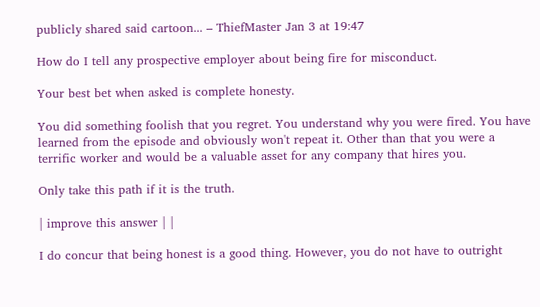publicly shared said cartoon... – ThiefMaster Jan 3 at 19:47

How do I tell any prospective employer about being fire for misconduct.

Your best bet when asked is complete honesty.

You did something foolish that you regret. You understand why you were fired. You have learned from the episode and obviously won't repeat it. Other than that you were a terrific worker and would be a valuable asset for any company that hires you.

Only take this path if it is the truth.

| improve this answer | |

I do concur that being honest is a good thing. However, you do not have to outright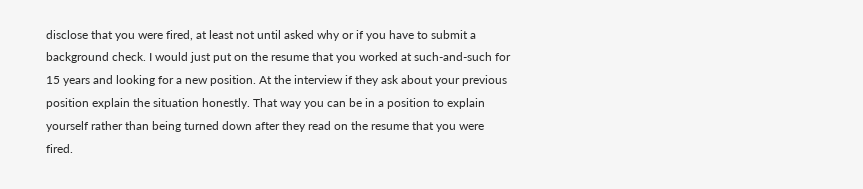disclose that you were fired, at least not until asked why or if you have to submit a background check. I would just put on the resume that you worked at such-and-such for 15 years and looking for a new position. At the interview if they ask about your previous position explain the situation honestly. That way you can be in a position to explain yourself rather than being turned down after they read on the resume that you were fired.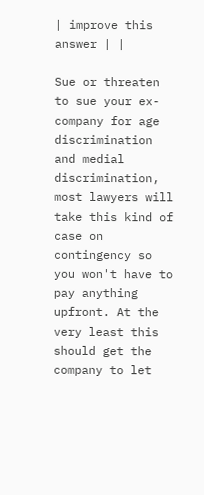| improve this answer | |

Sue or threaten to sue your ex-company for age discrimination and medial discrimination, most lawyers will take this kind of case on contingency so you won't have to pay anything upfront. At the very least this should get the company to let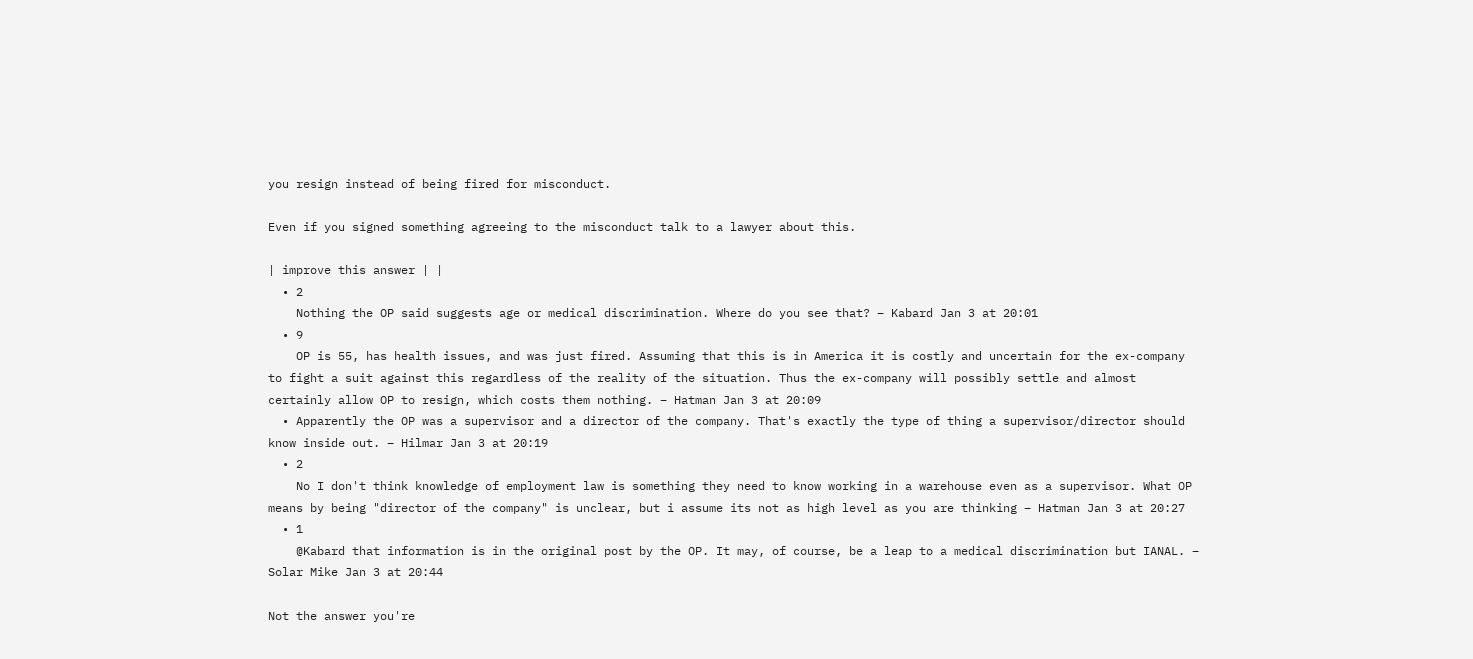you resign instead of being fired for misconduct.

Even if you signed something agreeing to the misconduct talk to a lawyer about this.

| improve this answer | |
  • 2
    Nothing the OP said suggests age or medical discrimination. Where do you see that? – Kabard Jan 3 at 20:01
  • 9
    OP is 55, has health issues, and was just fired. Assuming that this is in America it is costly and uncertain for the ex-company to fight a suit against this regardless of the reality of the situation. Thus the ex-company will possibly settle and almost certainly allow OP to resign, which costs them nothing. – Hatman Jan 3 at 20:09
  • Apparently the OP was a supervisor and a director of the company. That's exactly the type of thing a supervisor/director should know inside out. – Hilmar Jan 3 at 20:19
  • 2
    No I don't think knowledge of employment law is something they need to know working in a warehouse even as a supervisor. What OP means by being "director of the company" is unclear, but i assume its not as high level as you are thinking – Hatman Jan 3 at 20:27
  • 1
    @Kabard that information is in the original post by the OP. It may, of course, be a leap to a medical discrimination but IANAL. – Solar Mike Jan 3 at 20:44

Not the answer you're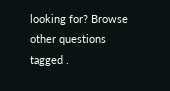looking for? Browse other questions tagged .